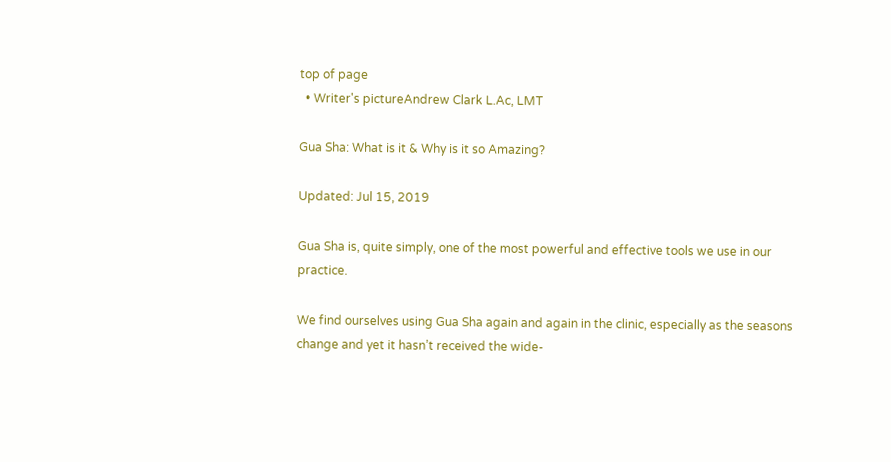top of page
  • Writer's pictureAndrew Clark L.Ac, LMT

Gua Sha: What is it & Why is it so Amazing?

Updated: Jul 15, 2019

Gua Sha is, quite simply, one of the most powerful and effective tools we use in our practice.

We find ourselves using Gua Sha again and again in the clinic, especially as the seasons change and yet it hasn’t received the wide-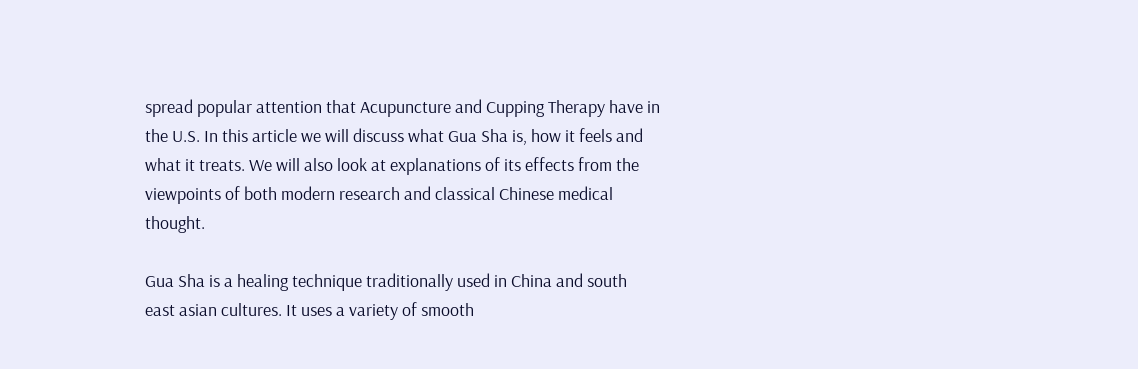spread popular attention that Acupuncture and Cupping Therapy have in the U.S. In this article we will discuss what Gua Sha is, how it feels and what it treats. We will also look at explanations of its effects from the viewpoints of both modern research and classical Chinese medical thought.

Gua Sha is a healing technique traditionally used in China and south east asian cultures. It uses a variety of smooth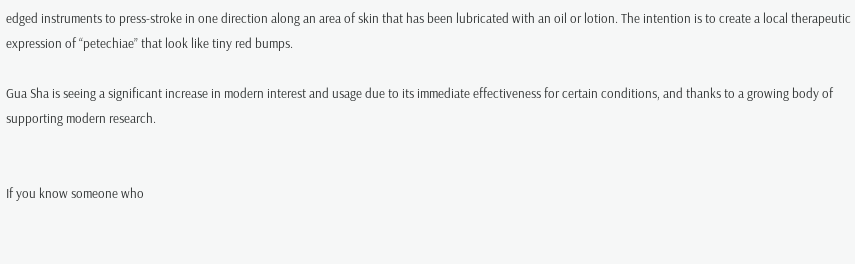edged instruments to press-stroke in one direction along an area of skin that has been lubricated with an oil or lotion. The intention is to create a local therapeutic expression of “petechiae” that look like tiny red bumps.

Gua Sha is seeing a significant increase in modern interest and usage due to its immediate effectiveness for certain conditions, and thanks to a growing body of supporting modern research.


If you know someone who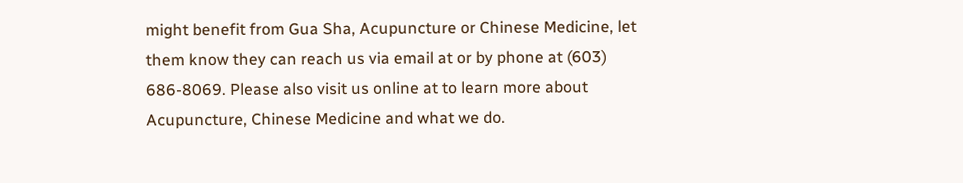might benefit from Gua Sha, Acupuncture or Chinese Medicine, let them know they can reach us via email at or by phone at (603) 686-8069. Please also visit us online at to learn more about Acupuncture, Chinese Medicine and what we do.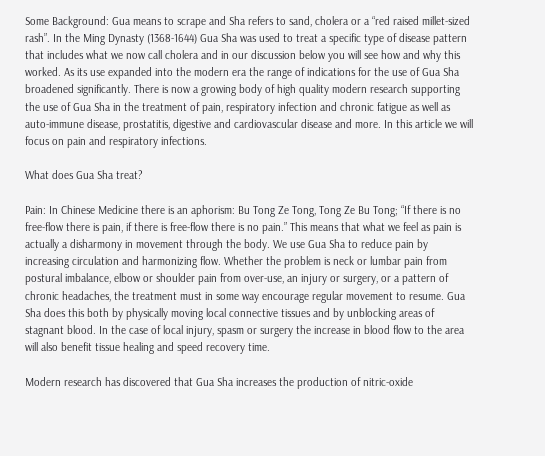Some Background: Gua means to scrape and Sha refers to sand, cholera or a “red raised millet-sized rash”. In the Ming Dynasty (1368-1644) Gua Sha was used to treat a specific type of disease pattern that includes what we now call cholera and in our discussion below you will see how and why this worked. As its use expanded into the modern era the range of indications for the use of Gua Sha broadened significantly. There is now a growing body of high quality modern research supporting the use of Gua Sha in the treatment of pain, respiratory infection and chronic fatigue as well as auto-immune disease, prostatitis, digestive and cardiovascular disease and more. In this article we will focus on pain and respiratory infections.

What does Gua Sha treat?

Pain: In Chinese Medicine there is an aphorism: Bu Tong Ze Tong, Tong Ze Bu Tong; “If there is no free-flow there is pain, if there is free-flow there is no pain.” This means that what we feel as pain is actually a disharmony in movement through the body. We use Gua Sha to reduce pain by increasing circulation and harmonizing flow. Whether the problem is neck or lumbar pain from postural imbalance, elbow or shoulder pain from over-use, an injury or surgery, or a pattern of chronic headaches, the treatment must in some way encourage regular movement to resume. Gua Sha does this both by physically moving local connective tissues and by unblocking areas of stagnant blood. In the case of local injury, spasm or surgery the increase in blood flow to the area will also benefit tissue healing and speed recovery time.

Modern research has discovered that Gua Sha increases the production of nitric-oxide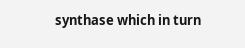synthase which in turn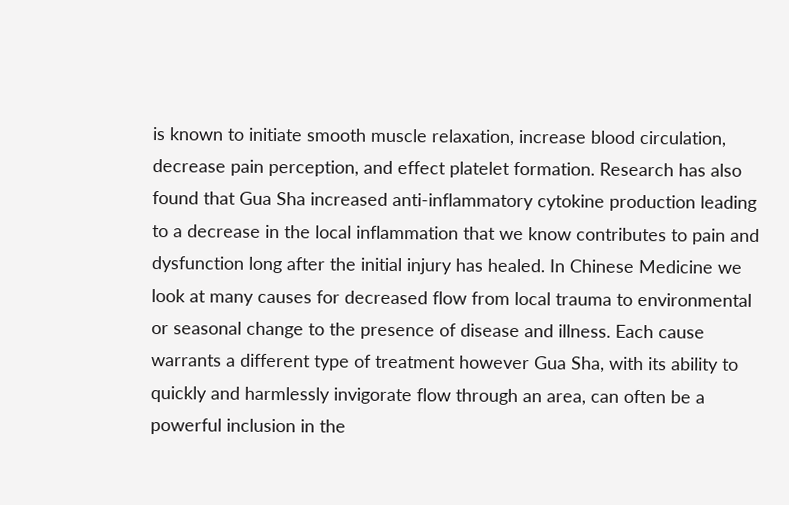is known to initiate smooth muscle relaxation, increase blood circulation, decrease pain perception, and effect platelet formation. Research has also found that Gua Sha increased anti-inflammatory cytokine production leading to a decrease in the local inflammation that we know contributes to pain and dysfunction long after the initial injury has healed. In Chinese Medicine we look at many causes for decreased flow from local trauma to environmental or seasonal change to the presence of disease and illness. Each cause warrants a different type of treatment however Gua Sha, with its ability to quickly and harmlessly invigorate flow through an area, can often be a powerful inclusion in the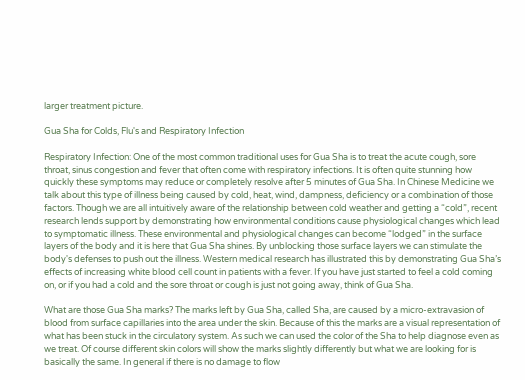larger treatment picture.

Gua Sha for Colds, Flu's and Respiratory Infection

Respiratory Infection: One of the most common traditional uses for Gua Sha is to treat the acute cough, sore throat, sinus congestion and fever that often come with respiratory infections. It is often quite stunning how quickly these symptoms may reduce or completely resolve after 5 minutes of Gua Sha. In Chinese Medicine we talk about this type of illness being caused by cold, heat, wind, dampness, deficiency or a combination of those factors. Though we are all intuitively aware of the relationship between cold weather and getting a “cold”, recent research lends support by demonstrating how environmental conditions cause physiological changes which lead to symptomatic illness. These environmental and physiological changes can become “lodged” in the surface layers of the body and it is here that Gua Sha shines. By unblocking those surface layers we can stimulate the body's defenses to push out the illness. Western medical research has illustrated this by demonstrating Gua Sha’s effects of increasing white blood cell count in patients with a fever. If you have just started to feel a cold coming on, or if you had a cold and the sore throat or cough is just not going away, think of Gua Sha.

What are those Gua Sha marks? The marks left by Gua Sha, called Sha, are caused by a micro-extravasion of blood from surface capillaries into the area under the skin. Because of this the marks are a visual representation of what has been stuck in the circulatory system. As such we can used the color of the Sha to help diagnose even as we treat. Of course different skin colors will show the marks slightly differently but what we are looking for is basically the same. In general if there is no damage to flow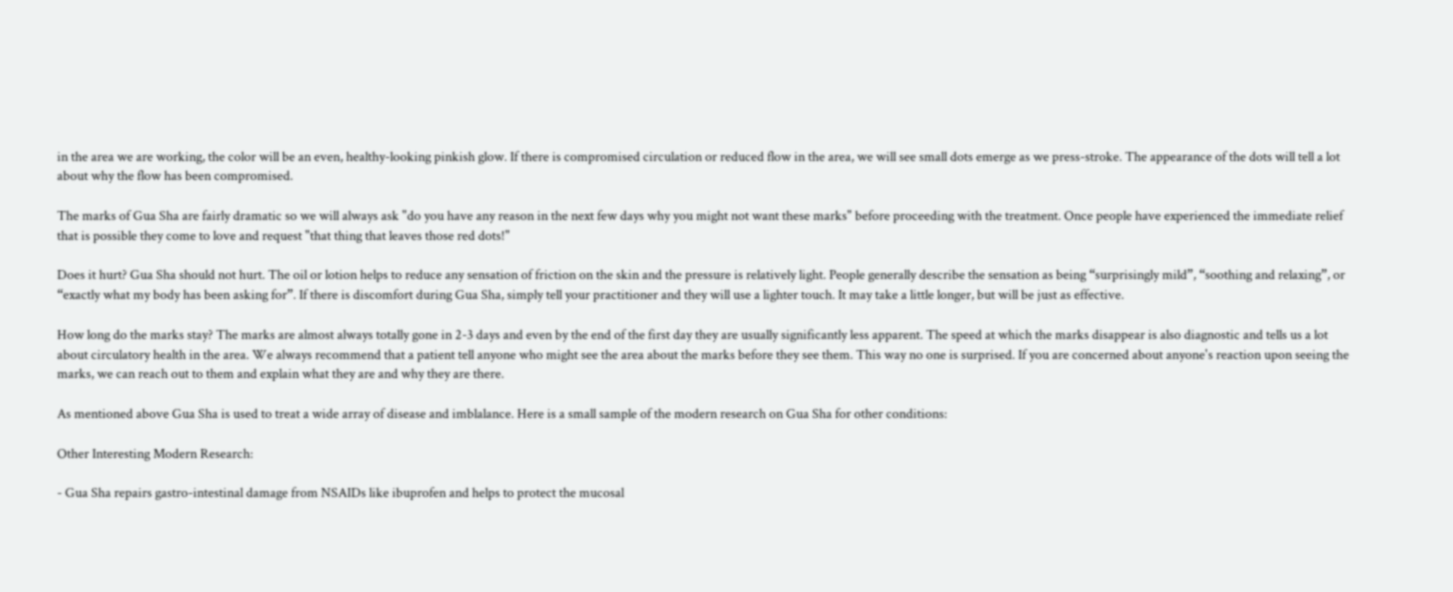in the area we are working, the color will be an even, healthy-looking pinkish glow. If there is compromised circulation or reduced flow in the area, we will see small dots emerge as we press-stroke. The appearance of the dots will tell a lot about why the flow has been compromised.

The marks of Gua Sha are fairly dramatic so we will always ask "do you have any reason in the next few days why you might not want these marks" before proceeding with the treatment. Once people have experienced the immediate relief that is possible they come to love and request "that thing that leaves those red dots!"

Does it hurt? Gua Sha should not hurt. The oil or lotion helps to reduce any sensation of friction on the skin and the pressure is relatively light. People generally describe the sensation as being “surprisingly mild”, “soothing and relaxing”, or “exactly what my body has been asking for”. If there is discomfort during Gua Sha, simply tell your practitioner and they will use a lighter touch. It may take a little longer, but will be just as effective.

How long do the marks stay? The marks are almost always totally gone in 2-3 days and even by the end of the first day they are usually significantly less apparent. The speed at which the marks disappear is also diagnostic and tells us a lot about circulatory health in the area. We always recommend that a patient tell anyone who might see the area about the marks before they see them. This way no one is surprised. If you are concerned about anyone's reaction upon seeing the marks, we can reach out to them and explain what they are and why they are there.

As mentioned above Gua Sha is used to treat a wide array of disease and imblalance. Here is a small sample of the modern research on Gua Sha for other conditions:

Other Interesting Modern Research:

- Gua Sha repairs gastro-intestinal damage from NSAIDs like ibuprofen and helps to protect the mucosal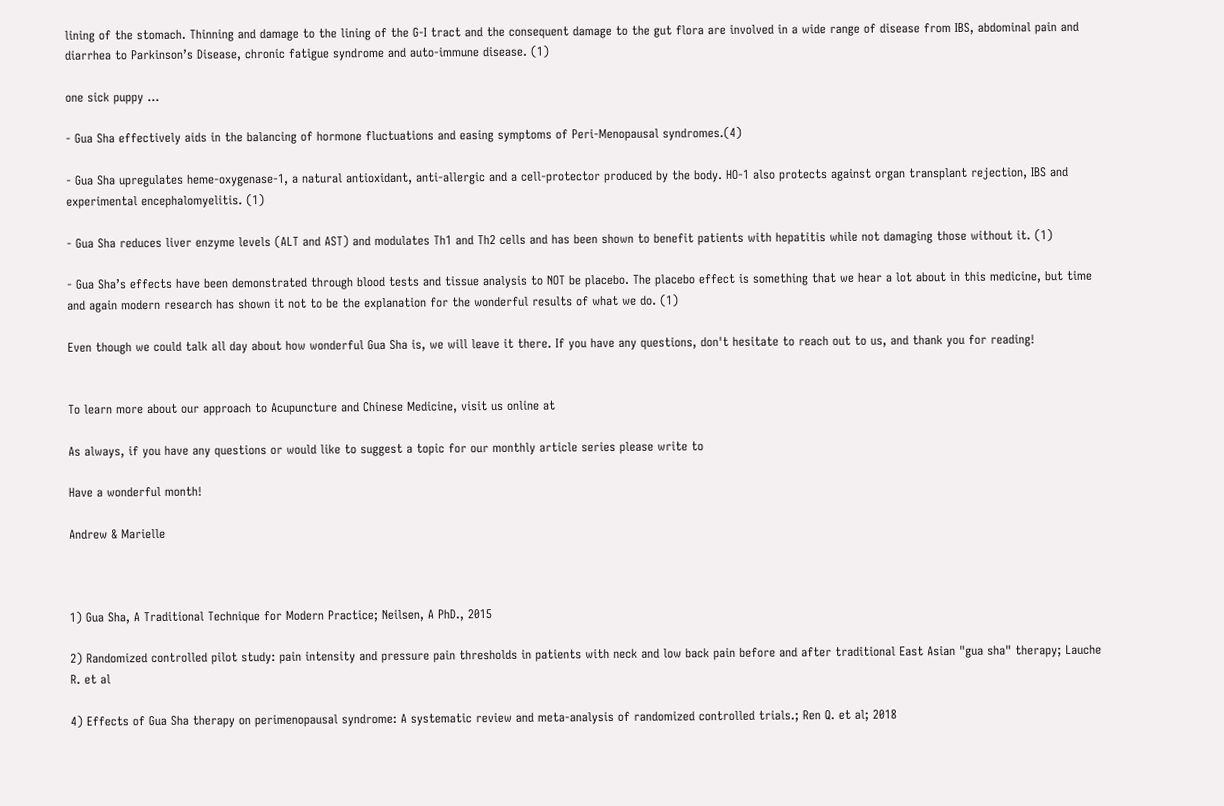lining of the stomach. Thinning and damage to the lining of the G-I tract and the consequent damage to the gut flora are involved in a wide range of disease from IBS, abdominal pain and diarrhea to Parkinson’s Disease, chronic fatigue syndrome and auto-immune disease. (1)

one sick puppy ...

- Gua Sha effectively aids in the balancing of hormone fluctuations and easing symptoms of Peri-Menopausal syndromes.(4)

- Gua Sha upregulates heme-oxygenase-1, a natural antioxidant, anti-allergic and a cell-protector produced by the body. HO-1 also protects against organ transplant rejection, IBS and experimental encephalomyelitis. (1)

- Gua Sha reduces liver enzyme levels (ALT and AST) and modulates Th1 and Th2 cells and has been shown to benefit patients with hepatitis while not damaging those without it. (1)

- Gua Sha’s effects have been demonstrated through blood tests and tissue analysis to NOT be placebo. The placebo effect is something that we hear a lot about in this medicine, but time and again modern research has shown it not to be the explanation for the wonderful results of what we do. (1)

Even though we could talk all day about how wonderful Gua Sha is, we will leave it there. If you have any questions, don't hesitate to reach out to us, and thank you for reading!


To learn more about our approach to Acupuncture and Chinese Medicine, visit us online at

As always, if you have any questions or would like to suggest a topic for our monthly article series please write to

Have a wonderful month!

Andrew & Marielle



1) Gua Sha, A Traditional Technique for Modern Practice; Neilsen, A PhD., 2015

2) Randomized controlled pilot study: pain intensity and pressure pain thresholds in patients with neck and low back pain before and after traditional East Asian "gua sha" therapy; Lauche R. et al

4) Effects of Gua Sha therapy on perimenopausal syndrome: A systematic review and meta-analysis of randomized controlled trials.; Ren Q. et al; 2018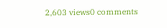2,603 views0 comments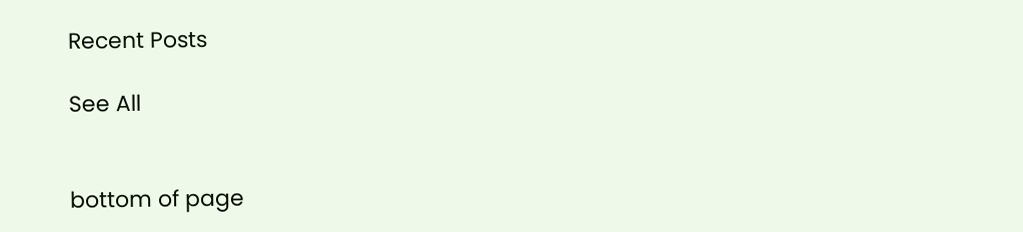Recent Posts

See All


bottom of page